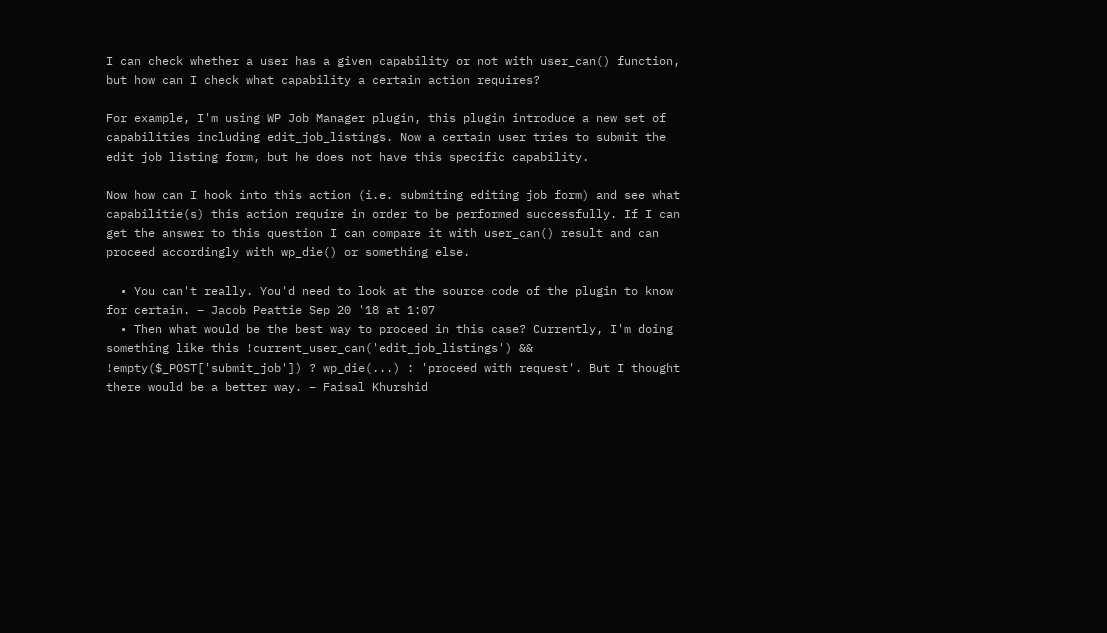I can check whether a user has a given capability or not with user_can() function, but how can I check what capability a certain action requires?

For example, I'm using WP Job Manager plugin, this plugin introduce a new set of capabilities including edit_job_listings. Now a certain user tries to submit the edit job listing form, but he does not have this specific capability.

Now how can I hook into this action (i.e. submiting editing job form) and see what capabilitie(s) this action require in order to be performed successfully. If I can get the answer to this question I can compare it with user_can() result and can proceed accordingly with wp_die() or something else.

  • You can't really. You'd need to look at the source code of the plugin to know for certain. – Jacob Peattie Sep 20 '18 at 1:07
  • Then what would be the best way to proceed in this case? Currently, I'm doing something like this !current_user_can('edit_job_listings') && !empty($_POST['submit_job']) ? wp_die(...) : 'proceed with request'. But I thought there would be a better way. – Faisal Khurshid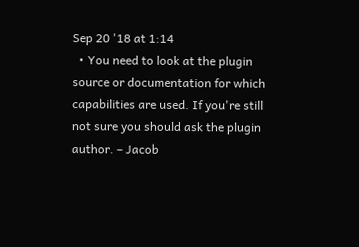Sep 20 '18 at 1:14
  • You need to look at the plugin source or documentation for which capabilities are used. If you're still not sure you should ask the plugin author. – Jacob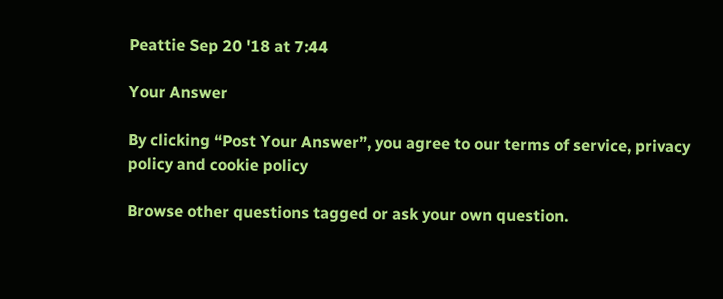Peattie Sep 20 '18 at 7:44

Your Answer

By clicking “Post Your Answer”, you agree to our terms of service, privacy policy and cookie policy

Browse other questions tagged or ask your own question.